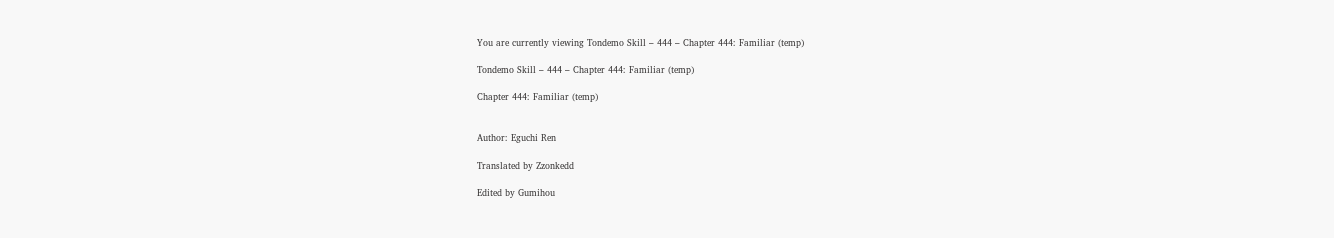You are currently viewing Tondemo Skill – 444 – Chapter 444: Familiar (temp)

Tondemo Skill – 444 – Chapter 444: Familiar (temp)

Chapter 444: Familiar (temp)


Author: Eguchi Ren

Translated by Zzonkedd

Edited by Gumihou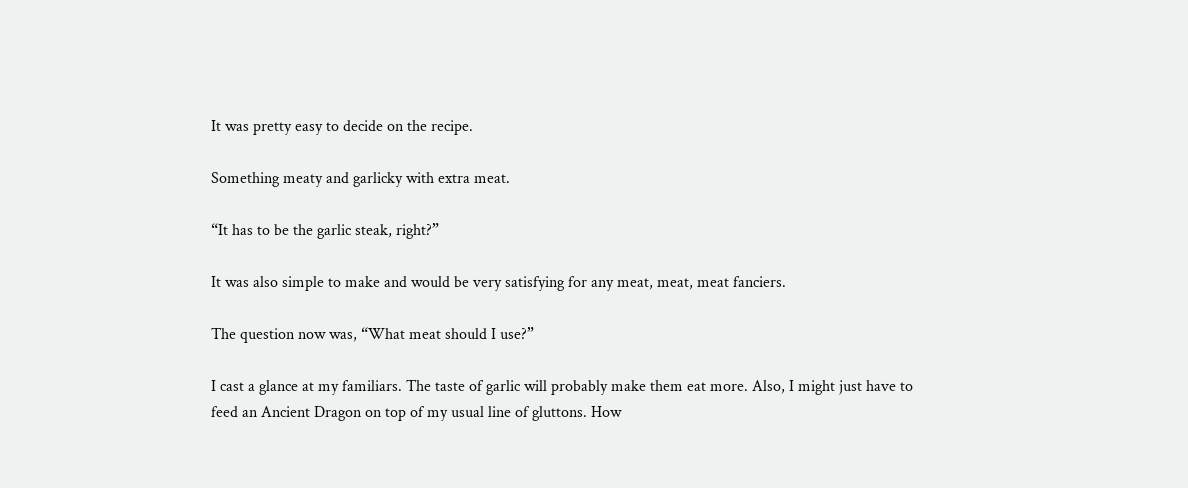It was pretty easy to decide on the recipe.

Something meaty and garlicky with extra meat.

“It has to be the garlic steak, right?”

It was also simple to make and would be very satisfying for any meat, meat, meat fanciers.

The question now was, “What meat should I use?”

I cast a glance at my familiars. The taste of garlic will probably make them eat more. Also, I might just have to feed an Ancient Dragon on top of my usual line of gluttons. How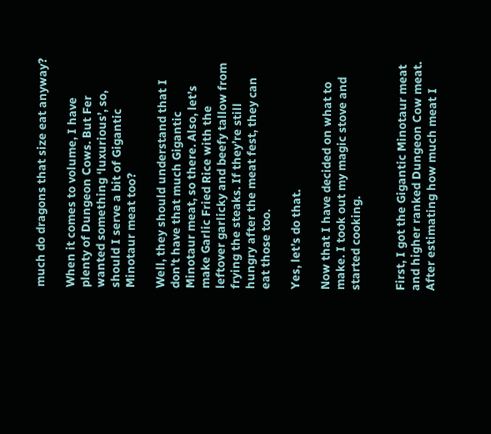much do dragons that size eat anyway?

When it comes to volume, I have plenty of Dungeon Cows. But Fer wanted something ‘luxurious’, so, should I serve a bit of Gigantic Minotaur meat too?

Well, they should understand that I don’t have that much Gigantic Minotaur meat, so there. Also, let’s make Garlic Fried Rice with the leftover garlicky and beefy tallow from frying the steaks. If they’re still hungry after the meat fest, they can eat those too.

Yes, let’s do that.

Now that I have decided on what to make. I took out my magic stove and started cooking.


First, I got the Gigantic Minotaur meat and higher ranked Dungeon Cow meat. After estimating how much meat I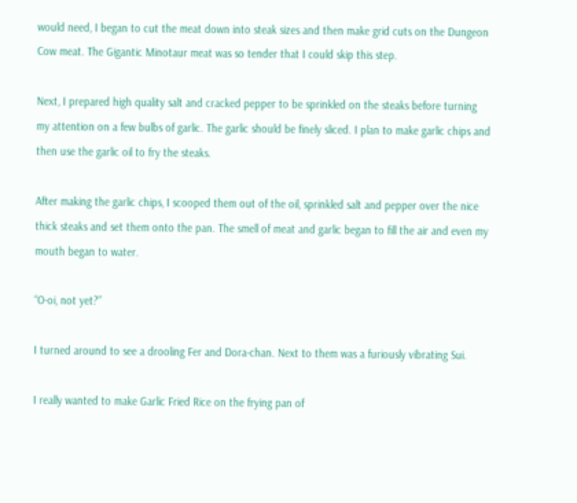would need, I began to cut the meat down into steak sizes and then make grid cuts on the Dungeon Cow meat. The Gigantic Minotaur meat was so tender that I could skip this step.

Next, I prepared high quality salt and cracked pepper to be sprinkled on the steaks before turning my attention on a few bulbs of garlic. The garlic should be finely sliced. I plan to make garlic chips and then use the garlic oil to fry the steaks.

After making the garlic chips, I scooped them out of the oil, sprinkled salt and pepper over the nice thick steaks and set them onto the pan. The smell of meat and garlic began to fill the air and even my mouth began to water.

“O-oi, not yet?”

I turned around to see a drooling Fer and Dora-chan. Next to them was a furiously vibrating Sui.

I really wanted to make Garlic Fried Rice on the frying pan of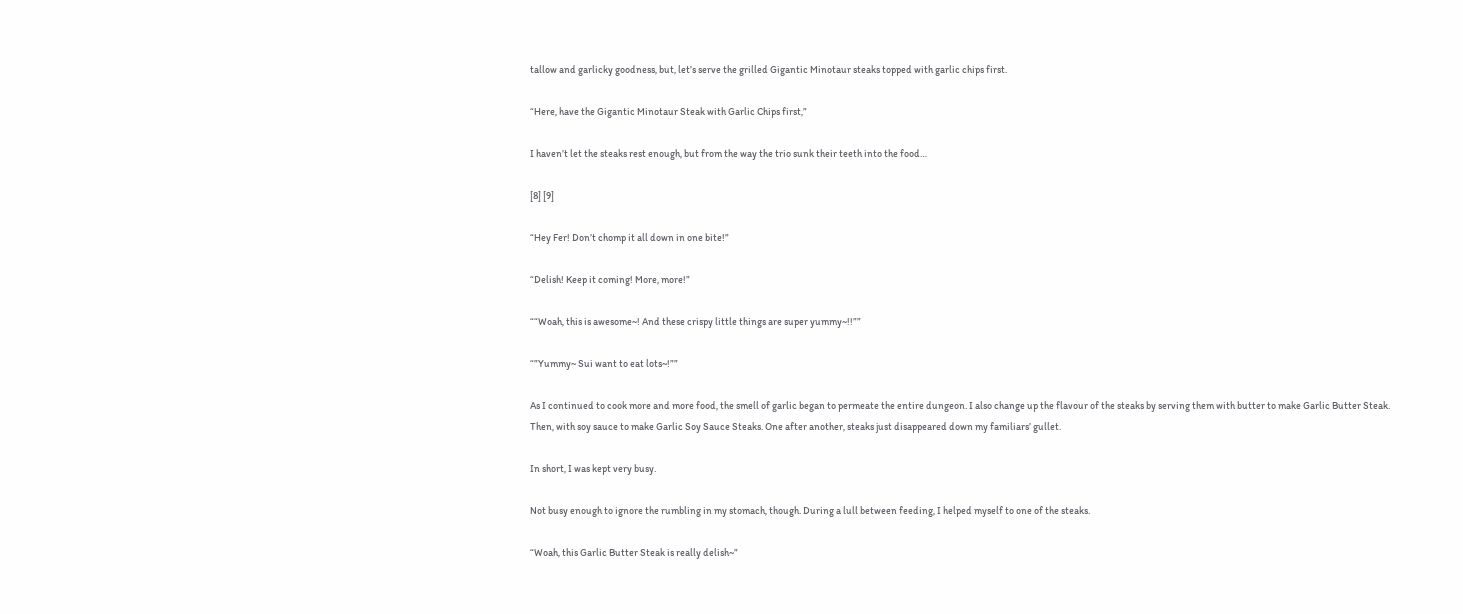tallow and garlicky goodness, but, let’s serve the grilled Gigantic Minotaur steaks topped with garlic chips first.

“Here, have the Gigantic Minotaur Steak with Garlic Chips first,”

I haven’t let the steaks rest enough, but from the way the trio sunk their teeth into the food…

[8] [9]

“Hey Fer! Don’t chomp it all down in one bite!”

“Delish! Keep it coming! More, more!”

““Woah, this is awesome~! And these crispy little things are super yummy~!!””

“”Yummy~ Sui want to eat lots~!””

As I continued to cook more and more food, the smell of garlic began to permeate the entire dungeon. I also change up the flavour of the steaks by serving them with butter to make Garlic Butter Steak. Then, with soy sauce to make Garlic Soy Sauce Steaks. One after another, steaks just disappeared down my familiars’ gullet.

In short, I was kept very busy.

Not busy enough to ignore the rumbling in my stomach, though. During a lull between feeding, I helped myself to one of the steaks.

“Woah, this Garlic Butter Steak is really delish~”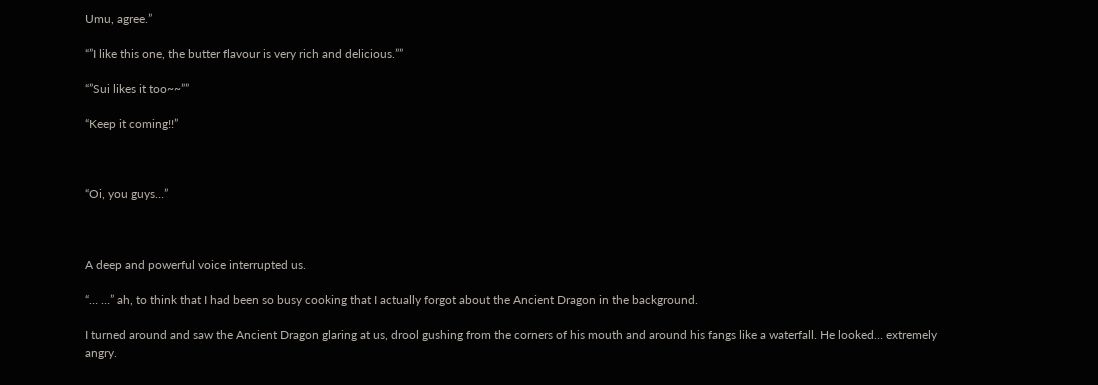Umu, agree.”

“”I like this one, the butter flavour is very rich and delicious.””

“”Sui likes it too~~””

“Keep it coming!!”



“Oi, you guys…”



A deep and powerful voice interrupted us.

“… …” ah, to think that I had been so busy cooking that I actually forgot about the Ancient Dragon in the background.

I turned around and saw the Ancient Dragon glaring at us, drool gushing from the corners of his mouth and around his fangs like a waterfall. He looked… extremely angry.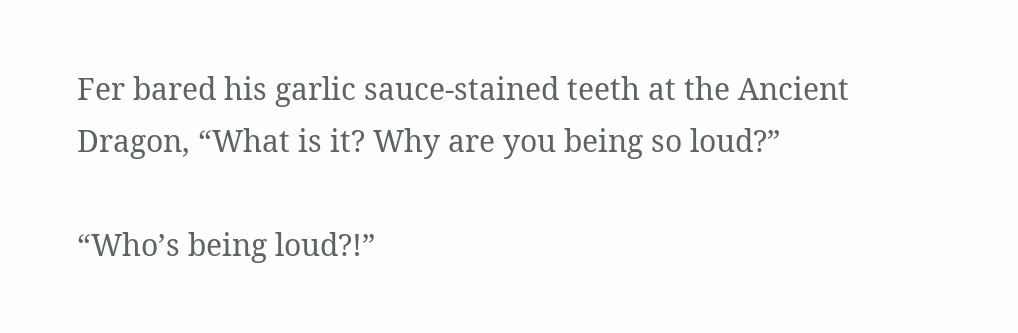Fer bared his garlic sauce-stained teeth at the Ancient Dragon, “What is it? Why are you being so loud?”

“Who’s being loud?!”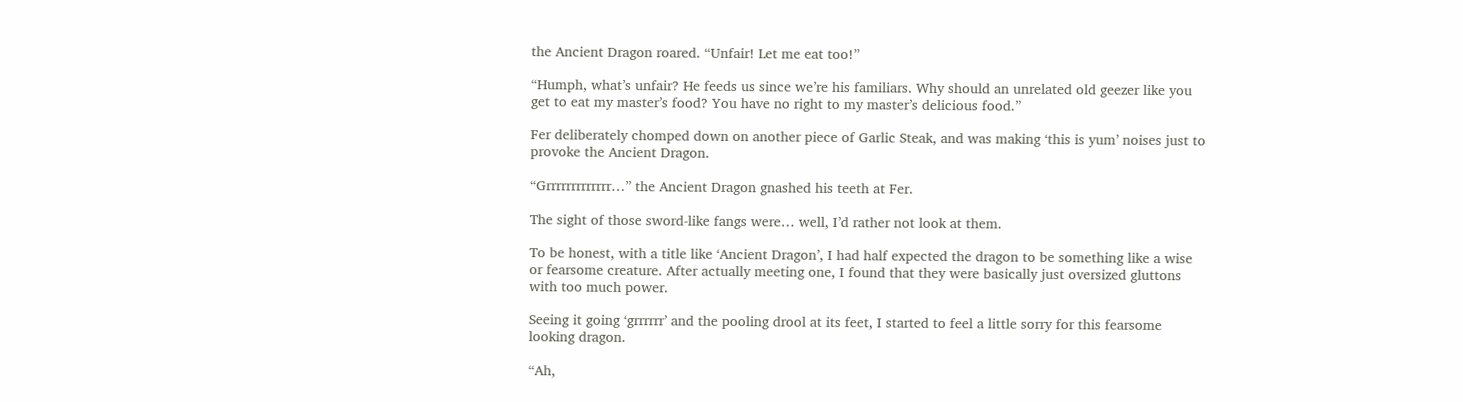the Ancient Dragon roared. “Unfair! Let me eat too!”

“Humph, what’s unfair? He feeds us since we’re his familiars. Why should an unrelated old geezer like you get to eat my master’s food? You have no right to my master’s delicious food.”

Fer deliberately chomped down on another piece of Garlic Steak, and was making ‘this is yum’ noises just to provoke the Ancient Dragon.

“Grrrrrrrrrrrrr…” the Ancient Dragon gnashed his teeth at Fer.

The sight of those sword-like fangs were… well, I’d rather not look at them.

To be honest, with a title like ‘Ancient Dragon’, I had half expected the dragon to be something like a wise or fearsome creature. After actually meeting one, I found that they were basically just oversized gluttons with too much power.

Seeing it going ‘grrrrrr’ and the pooling drool at its feet, I started to feel a little sorry for this fearsome looking dragon.

“Ah,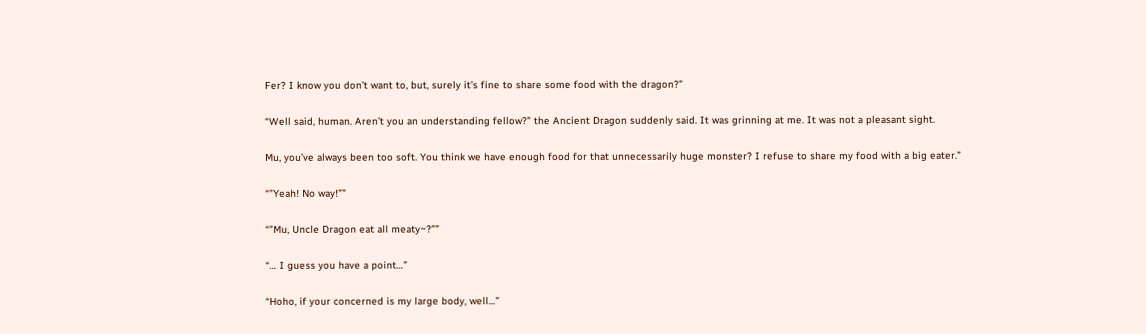Fer? I know you don’t want to, but, surely it’s fine to share some food with the dragon?”

“Well said, human. Aren’t you an understanding fellow?” the Ancient Dragon suddenly said. It was grinning at me. It was not a pleasant sight.

Mu, you’ve always been too soft. You think we have enough food for that unnecessarily huge monster? I refuse to share my food with a big eater.”

“”Yeah! No way!””

“”Mu, Uncle Dragon eat all meaty~?””

“… I guess you have a point…”

“Hoho, if your concerned is my large body, well…”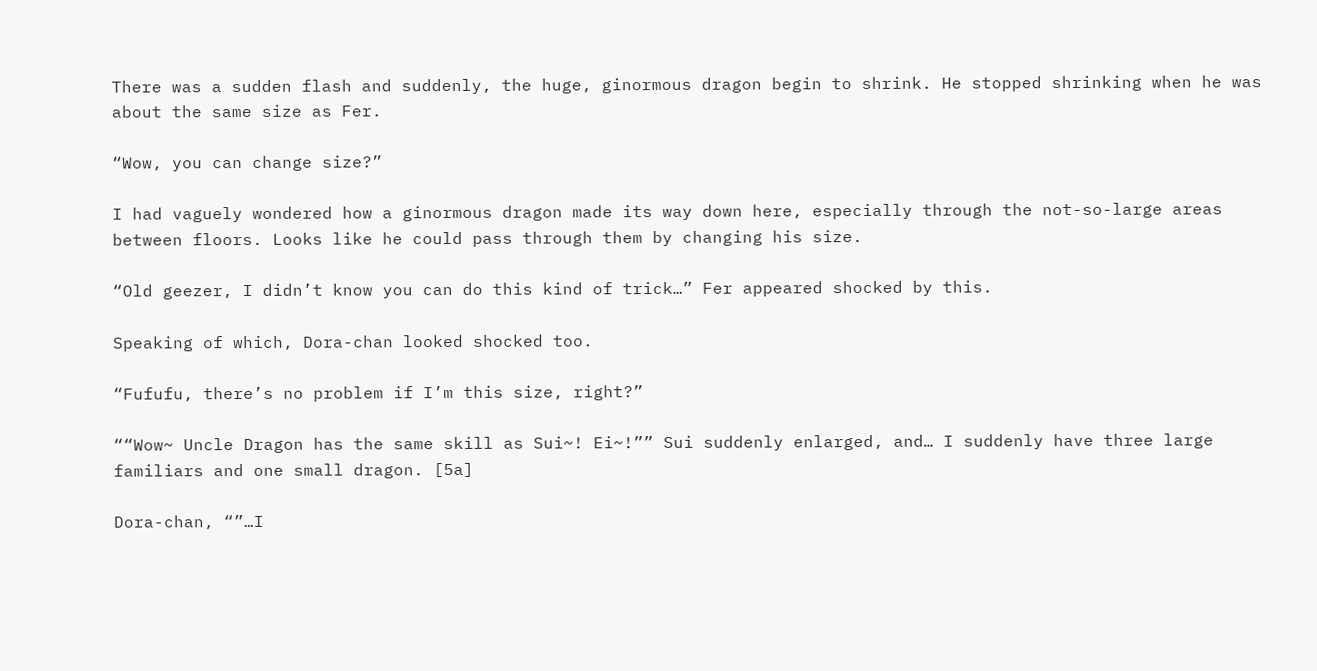There was a sudden flash and suddenly, the huge, ginormous dragon begin to shrink. He stopped shrinking when he was about the same size as Fer.

“Wow, you can change size?”

I had vaguely wondered how a ginormous dragon made its way down here, especially through the not-so-large areas between floors. Looks like he could pass through them by changing his size.

“Old geezer, I didn’t know you can do this kind of trick…” Fer appeared shocked by this.

Speaking of which, Dora-chan looked shocked too.

“Fufufu, there’s no problem if I’m this size, right?”

““Wow~ Uncle Dragon has the same skill as Sui~! Ei~!”” Sui suddenly enlarged, and… I suddenly have three large familiars and one small dragon. [5a]

Dora-chan, “”…I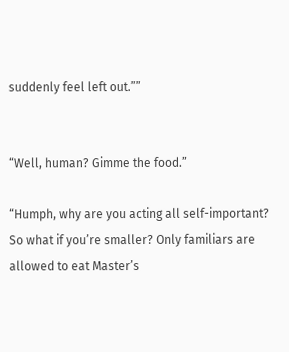suddenly feel left out.””


“Well, human? Gimme the food.”

“Humph, why are you acting all self-important? So what if you’re smaller? Only familiars are allowed to eat Master’s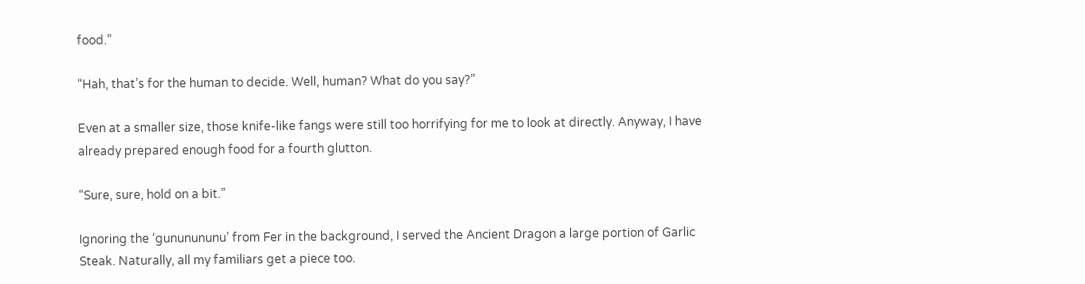food.”

“Hah, that’s for the human to decide. Well, human? What do you say?”

Even at a smaller size, those knife-like fangs were still too horrifying for me to look at directly. Anyway, I have already prepared enough food for a fourth glutton.

“Sure, sure, hold on a bit.”

Ignoring the ‘gununununu’ from Fer in the background, I served the Ancient Dragon a large portion of Garlic Steak. Naturally, all my familiars get a piece too.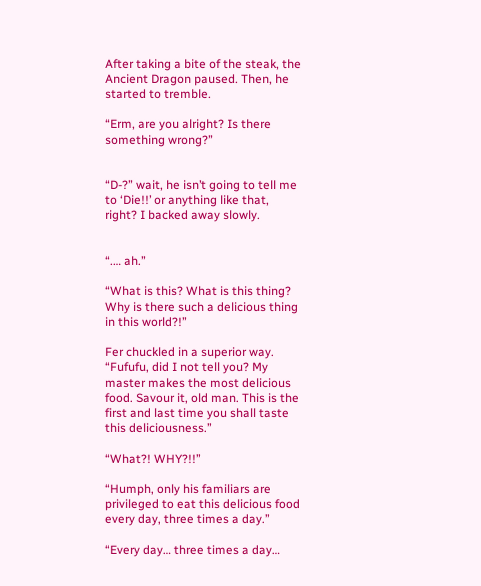After taking a bite of the steak, the Ancient Dragon paused. Then, he started to tremble.

“Erm, are you alright? Is there something wrong?”


“D-?” wait, he isn’t going to tell me to ‘Die!!’ or anything like that, right? I backed away slowly.


“.… ah.”

“What is this? What is this thing? Why is there such a delicious thing in this world?!”

Fer chuckled in a superior way. “Fufufu, did I not tell you? My master makes the most delicious food. Savour it, old man. This is the first and last time you shall taste this deliciousness.”

“What?! WHY?!!”

“Humph, only his familiars are privileged to eat this delicious food every day, three times a day.”

“Every day… three times a day…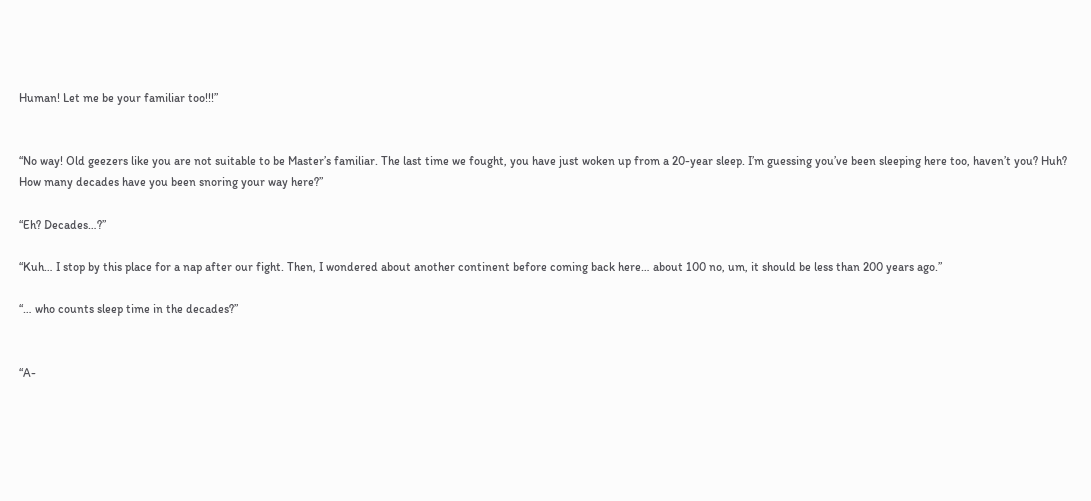Human! Let me be your familiar too!!!”


“No way! Old geezers like you are not suitable to be Master’s familiar. The last time we fought, you have just woken up from a 20-year sleep. I’m guessing you’ve been sleeping here too, haven’t you? Huh? How many decades have you been snoring your way here?”

“Eh? Decades…?”

“Kuh… I stop by this place for a nap after our fight. Then, I wondered about another continent before coming back here… about 100 no, um, it should be less than 200 years ago.”

“… who counts sleep time in the decades?”


“A-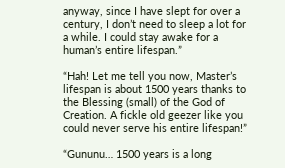anyway, since I have slept for over a century, I don’t need to sleep a lot for a while. I could stay awake for a human’s entire lifespan.”

“Hah! Let me tell you now, Master’s lifespan is about 1500 years thanks to the Blessing (small) of the God of Creation. A fickle old geezer like you could never serve his entire lifespan!”

“Gununu… 1500 years is a long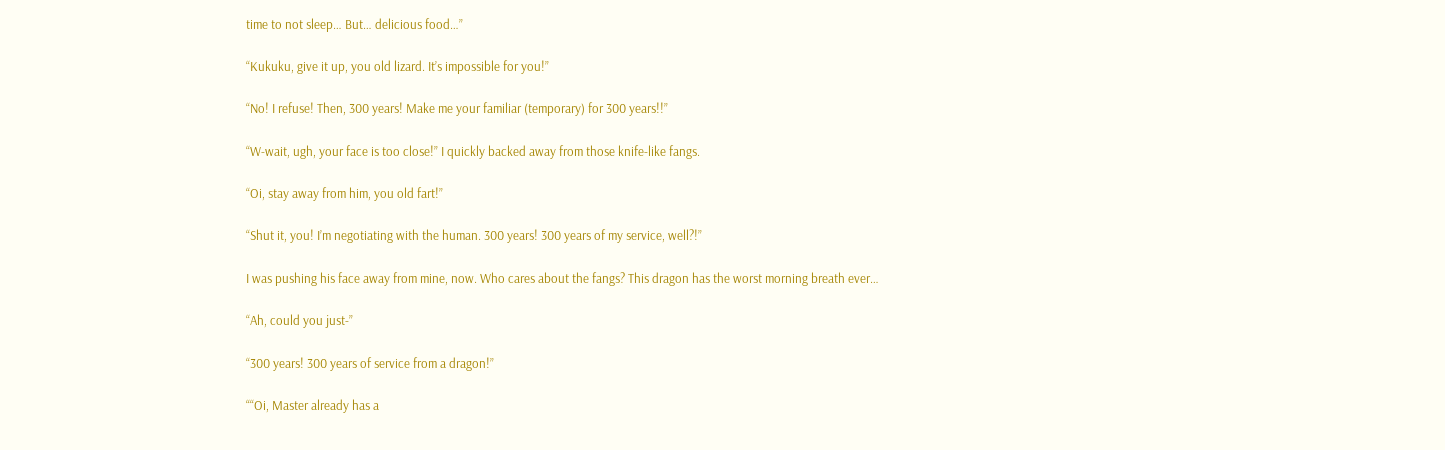time to not sleep… But… delicious food…”

“Kukuku, give it up, you old lizard. It’s impossible for you!”

“No! I refuse! Then, 300 years! Make me your familiar (temporary) for 300 years!!”

“W-wait, ugh, your face is too close!” I quickly backed away from those knife-like fangs.

“Oi, stay away from him, you old fart!”

“Shut it, you! I’m negotiating with the human. 300 years! 300 years of my service, well?!”

I was pushing his face away from mine, now. Who cares about the fangs? This dragon has the worst morning breath ever…

“Ah, could you just-”

“300 years! 300 years of service from a dragon!”

““Oi, Master already has a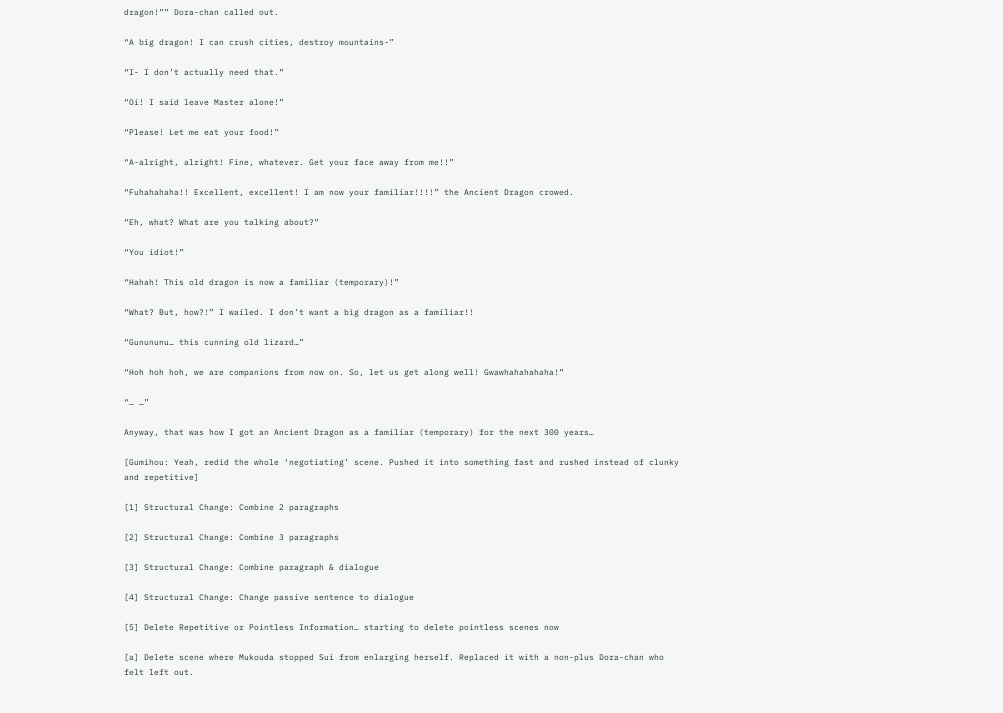dragon!”” Dora-chan called out.

“A big dragon! I can crush cities, destroy mountains-”

“I- I don’t actually need that.”

“Oi! I said leave Master alone!”

“Please! Let me eat your food!”

“A-alright, alright! Fine, whatever. Get your face away from me!!”

“Fuhahahaha!! Excellent, excellent! I am now your familiar!!!!” the Ancient Dragon crowed.

“Eh, what? What are you talking about?”

“You idiot!”

“Hahah! This old dragon is now a familiar (temporary)!”

“What? But, how?!” I wailed. I don’t want a big dragon as a familiar!!

“Gunununu… this cunning old lizard…”

“Hoh hoh hoh, we are companions from now on. So, let us get along well! Gwawhahahahaha!”

“… …”

Anyway, that was how I got an Ancient Dragon as a familiar (temporary) for the next 300 years…

[Gumihou: Yeah, redid the whole ‘negotiating’ scene. Pushed it into something fast and rushed instead of clunky and repetitive]

[1] Structural Change: Combine 2 paragraphs

[2] Structural Change: Combine 3 paragraphs

[3] Structural Change: Combine paragraph & dialogue

[4] Structural Change: Change passive sentence to dialogue

[5] Delete Repetitive or Pointless Information… starting to delete pointless scenes now

[a] Delete scene where Mukouda stopped Sui from enlarging herself. Replaced it with a non-plus Dora-chan who felt left out.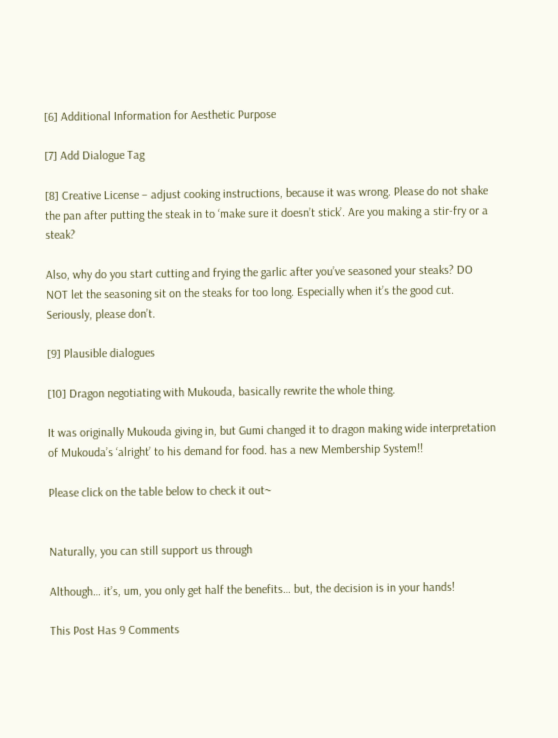[6] Additional Information for Aesthetic Purpose

[7] Add Dialogue Tag

[8] Creative License – adjust cooking instructions, because it was wrong. Please do not shake the pan after putting the steak in to ‘make sure it doesn’t stick’. Are you making a stir-fry or a steak?

Also, why do you start cutting and frying the garlic after you’ve seasoned your steaks? DO NOT let the seasoning sit on the steaks for too long. Especially when it’s the good cut. Seriously, please don’t.

[9] Plausible dialogues

[10] Dragon negotiating with Mukouda, basically rewrite the whole thing.

It was originally Mukouda giving in, but Gumi changed it to dragon making wide interpretation of Mukouda’s ‘alright’ to his demand for food. has a new Membership System!!

Please click on the table below to check it out~


Naturally, you can still support us through

Although… it’s, um, you only get half the benefits… but, the decision is in your hands!

This Post Has 9 Comments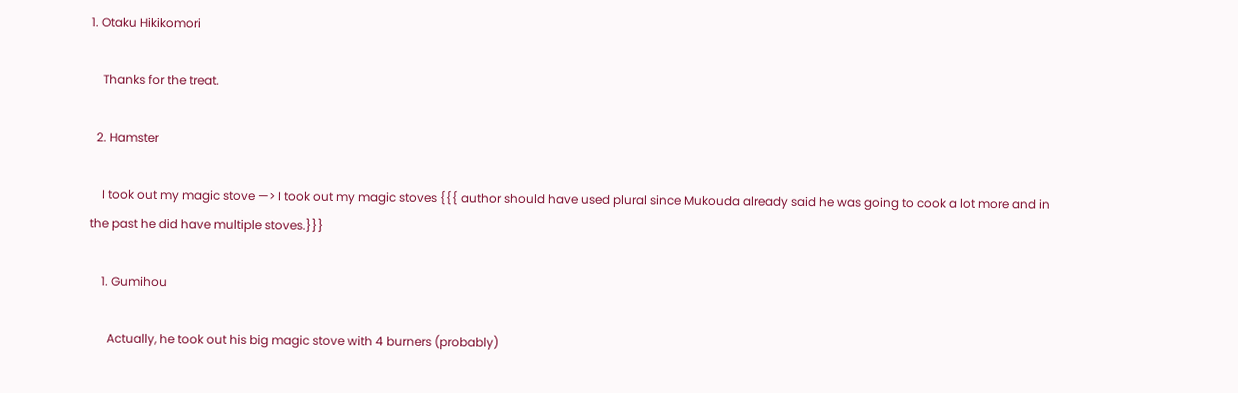1. Otaku Hikikomori

    Thanks for the treat.

  2. Hamster

    I took out my magic stove —> I took out my magic stoves {{{ author should have used plural since Mukouda already said he was going to cook a lot more and in the past he did have multiple stoves.}}}

    1. Gumihou

      Actually, he took out his big magic stove with 4 burners (probably)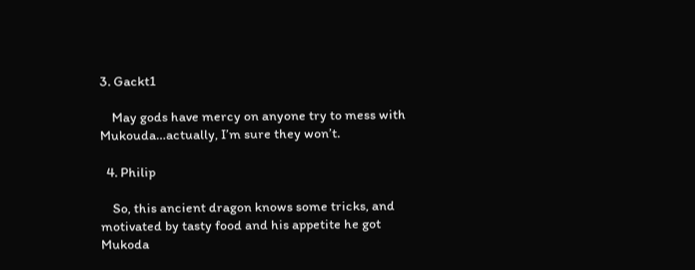3. Gackt1

    May gods have mercy on anyone try to mess with Mukouda…actually, I’m sure they won’t.

  4. Philip

    So, this ancient dragon knows some tricks, and motivated by tasty food and his appetite he got Mukoda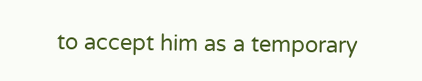to accept him as a temporary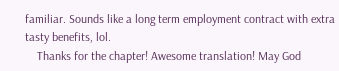familiar. Sounds like a long term employment contract with extra tasty benefits, lol.
    Thanks for the chapter! Awesome translation! May God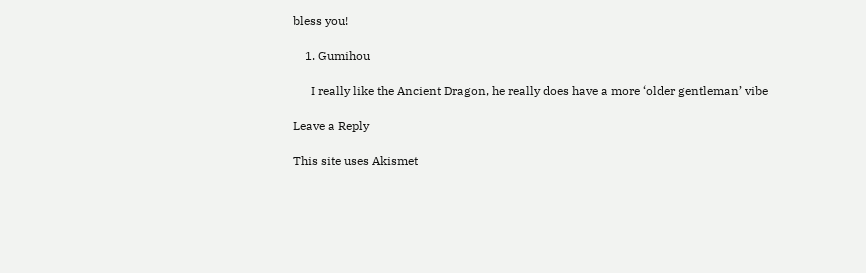bless you!

    1. Gumihou

      I really like the Ancient Dragon, he really does have a more ‘older gentleman’ vibe

Leave a Reply

This site uses Akismet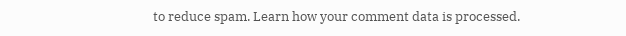to reduce spam. Learn how your comment data is processed.